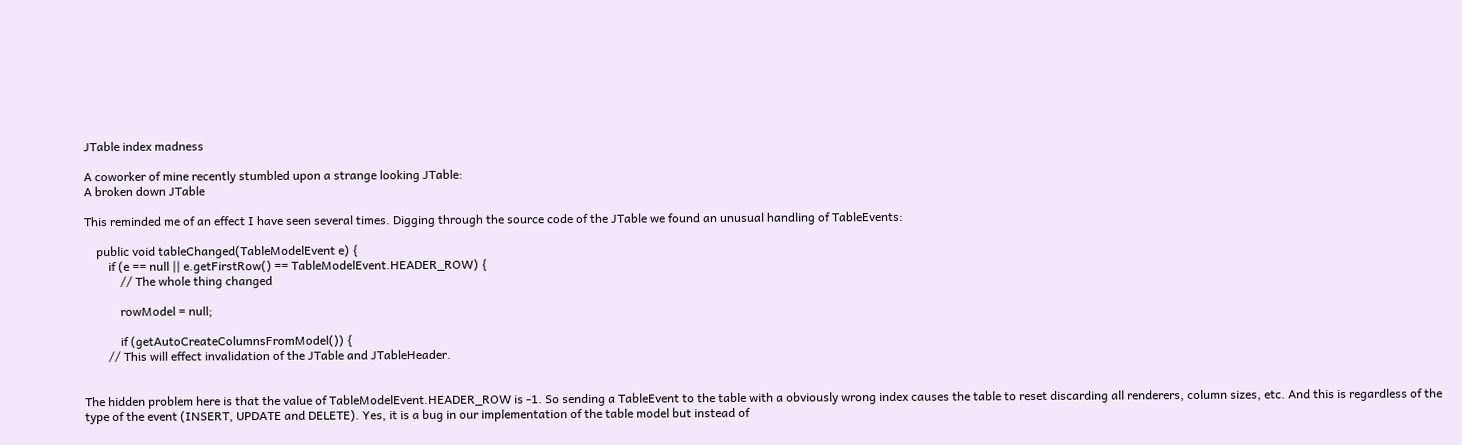JTable index madness

A coworker of mine recently stumbled upon a strange looking JTable:
A broken down JTable

This reminded me of an effect I have seen several times. Digging through the source code of the JTable we found an unusual handling of TableEvents:

    public void tableChanged(TableModelEvent e) {
        if (e == null || e.getFirstRow() == TableModelEvent.HEADER_ROW) {
            // The whole thing changed

            rowModel = null;

            if (getAutoCreateColumnsFromModel()) {
        // This will effect invalidation of the JTable and JTableHeader.


The hidden problem here is that the value of TableModelEvent.HEADER_ROW is -1. So sending a TableEvent to the table with a obviously wrong index causes the table to reset discarding all renderers, column sizes, etc. And this is regardless of the type of the event (INSERT, UPDATE and DELETE). Yes, it is a bug in our implementation of the table model but instead of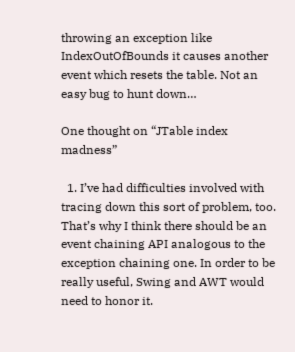throwing an exception like IndexOutOfBounds it causes another event which resets the table. Not an easy bug to hunt down…

One thought on “JTable index madness”

  1. I’ve had difficulties involved with tracing down this sort of problem, too. That’s why I think there should be an event chaining API analogous to the exception chaining one. In order to be really useful, Swing and AWT would need to honor it.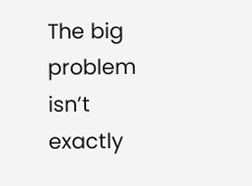The big problem isn’t exactly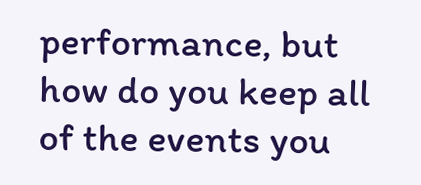performance, but how do you keep all of the events you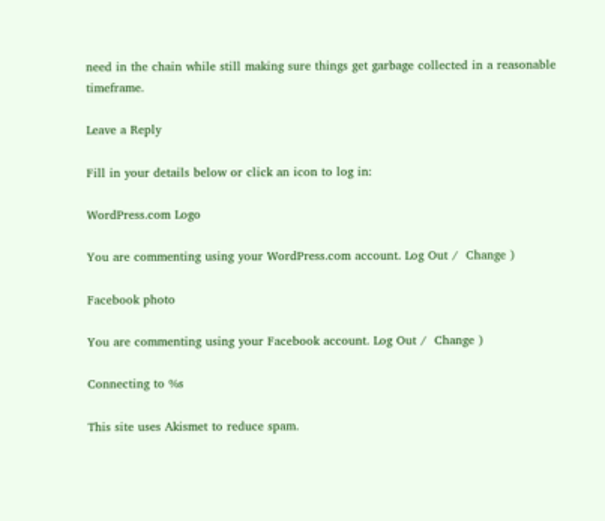need in the chain while still making sure things get garbage collected in a reasonable timeframe.

Leave a Reply

Fill in your details below or click an icon to log in:

WordPress.com Logo

You are commenting using your WordPress.com account. Log Out /  Change )

Facebook photo

You are commenting using your Facebook account. Log Out /  Change )

Connecting to %s

This site uses Akismet to reduce spam.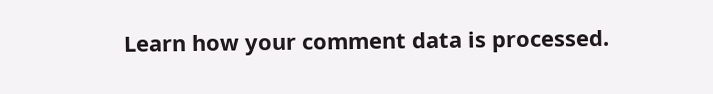Learn how your comment data is processed.